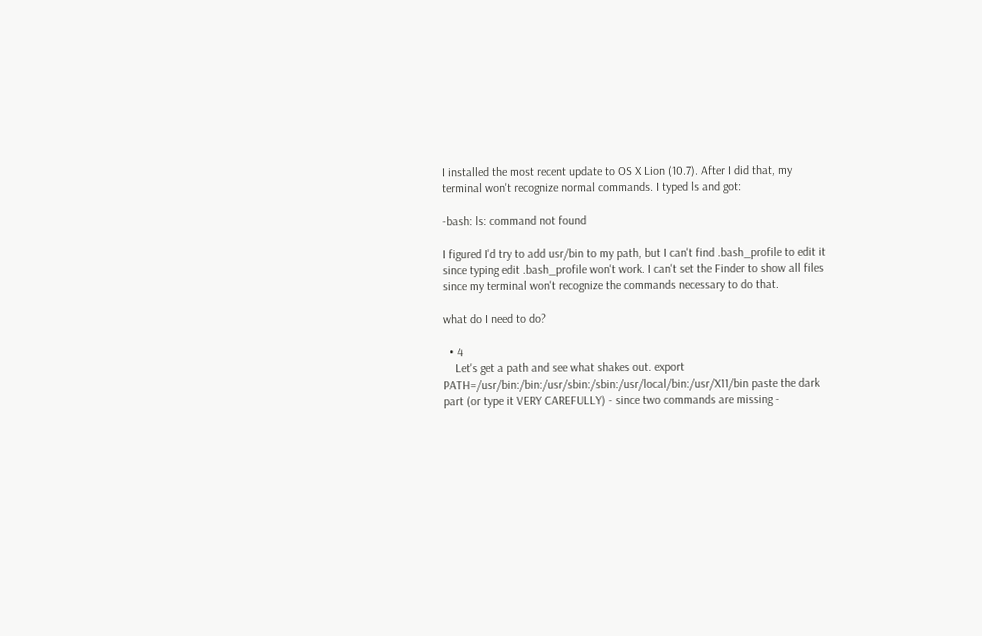I installed the most recent update to OS X Lion (10.7). After I did that, my terminal won't recognize normal commands. I typed ls and got:

-bash: ls: command not found

I figured I'd try to add usr/bin to my path, but I can't find .bash_profile to edit it since typing edit .bash_profile won't work. I can't set the Finder to show all files since my terminal won't recognize the commands necessary to do that.

what do I need to do?

  • 4
    Let's get a path and see what shakes out. export PATH=/usr/bin:/bin:/usr/sbin:/sbin:/usr/local/bin:/usr/X11/bin paste the dark part (or type it VERY CAREFULLY) - since two commands are missing -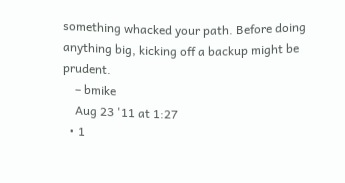something whacked your path. Before doing anything big, kicking off a backup might be prudent.
    – bmike
    Aug 23 '11 at 1:27
  • 1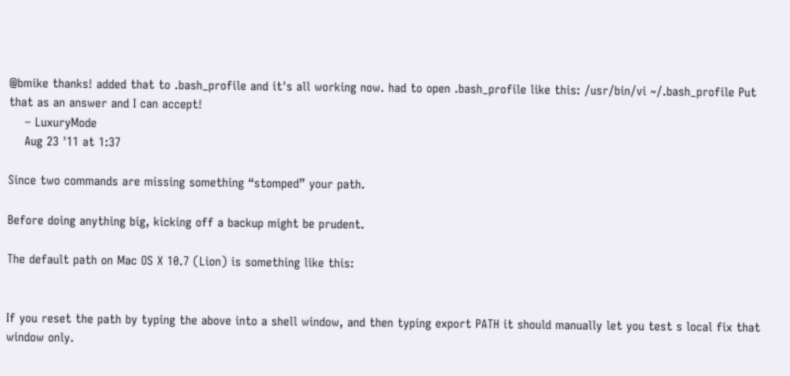@bmike thanks! added that to .bash_profile and it's all working now. had to open .bash_profile like this: /usr/bin/vi ~/.bash_profile Put that as an answer and I can accept!
    – LuxuryMode
    Aug 23 '11 at 1:37

Since two commands are missing something “stomped” your path.

Before doing anything big, kicking off a backup might be prudent.

The default path on Mac OS X 10.7 (Lion) is something like this:


If you reset the path by typing the above into a shell window, and then typing export PATH it should manually let you test s local fix that window only.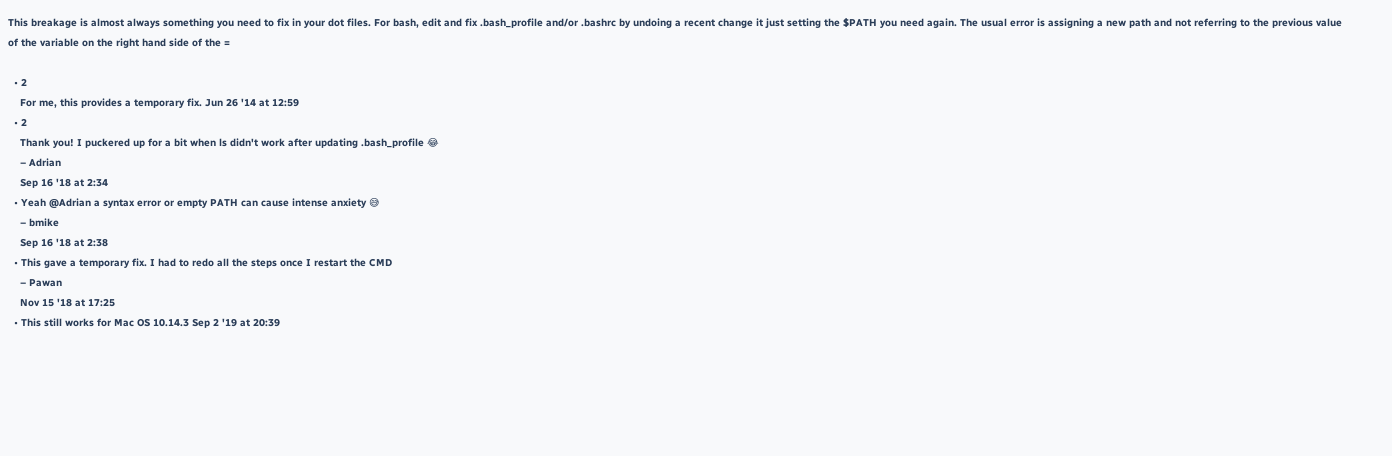This breakage is almost always something you need to fix in your dot files. For bash, edit and fix .bash_profile and/or .bashrc by undoing a recent change it just setting the $PATH you need again. The usual error is assigning a new path and not referring to the previous value of the variable on the right hand side of the =

  • 2
    For me, this provides a temporary fix. Jun 26 '14 at 12:59
  • 2
    Thank you! I puckered up for a bit when ls didn't work after updating .bash_profile 😂
    – Adrian
    Sep 16 '18 at 2:34
  • Yeah @Adrian a syntax error or empty PATH can cause intense anxiety 😅
    – bmike
    Sep 16 '18 at 2:38
  • This gave a temporary fix. I had to redo all the steps once I restart the CMD
    – Pawan
    Nov 15 '18 at 17:25
  • This still works for Mac OS 10.14.3 Sep 2 '19 at 20:39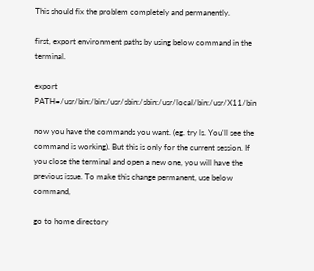This should fix the problem completely and permanently.

first, export environment paths by using below command in the terminal.

export PATH=/usr/bin:/bin:/usr/sbin:/sbin:/usr/local/bin:/usr/X11/bin

now you have the commands you want. (eg. try ls. You'll see the command is working). But this is only for the current session. If you close the terminal and open a new one, you will have the previous issue. To make this change permanent, use below command,

go to home directory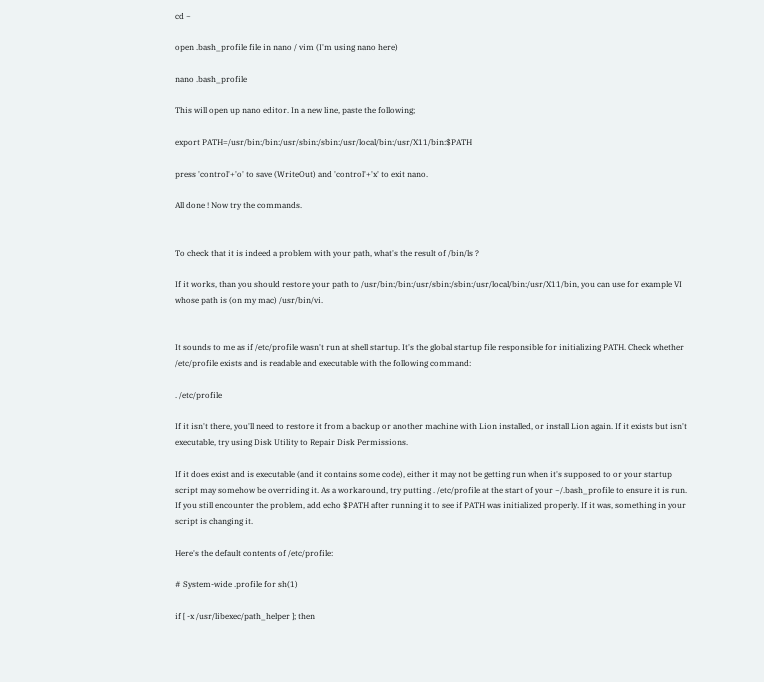cd ~

open .bash_profile file in nano / vim (I'm using nano here)

nano .bash_profile

This will open up nano editor. In a new line, paste the following;

export PATH=/usr/bin:/bin:/usr/sbin:/sbin:/usr/local/bin:/usr/X11/bin:$PATH

press 'control'+'o' to save (WriteOut) and 'control'+'x' to exit nano.

All done ! Now try the commands.


To check that it is indeed a problem with your path, what's the result of /bin/ls ?

If it works, than you should restore your path to /usr/bin:/bin:/usr/sbin:/sbin:/usr/local/bin:/usr/X11/bin, you can use for example VI whose path is (on my mac) /usr/bin/vi.


It sounds to me as if /etc/profile wasn't run at shell startup. It's the global startup file responsible for initializing PATH. Check whether /etc/profile exists and is readable and executable with the following command:

. /etc/profile

If it isn't there, you'll need to restore it from a backup or another machine with Lion installed, or install Lion again. If it exists but isn't executable, try using Disk Utility to Repair Disk Permissions.

If it does exist and is executable (and it contains some code), either it may not be getting run when it's supposed to or your startup script may somehow be overriding it. As a workaround, try putting . /etc/profile at the start of your ~/.bash_profile to ensure it is run. If you still encounter the problem, add echo $PATH after running it to see if PATH was initialized properly. If it was, something in your script is changing it.

Here's the default contents of /etc/profile:

# System-wide .profile for sh(1)

if [ -x /usr/libexec/path_helper ]; then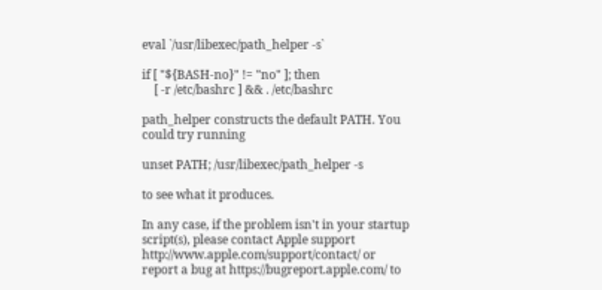eval `/usr/libexec/path_helper -s`

if [ "${BASH-no}" != "no" ]; then
    [ -r /etc/bashrc ] && . /etc/bashrc

path_helper constructs the default PATH. You could try running

unset PATH; /usr/libexec/path_helper -s

to see what it produces.

In any case, if the problem isn't in your startup script(s), please contact Apple support http://www.apple.com/support/contact/ or report a bug at https://bugreport.apple.com/ to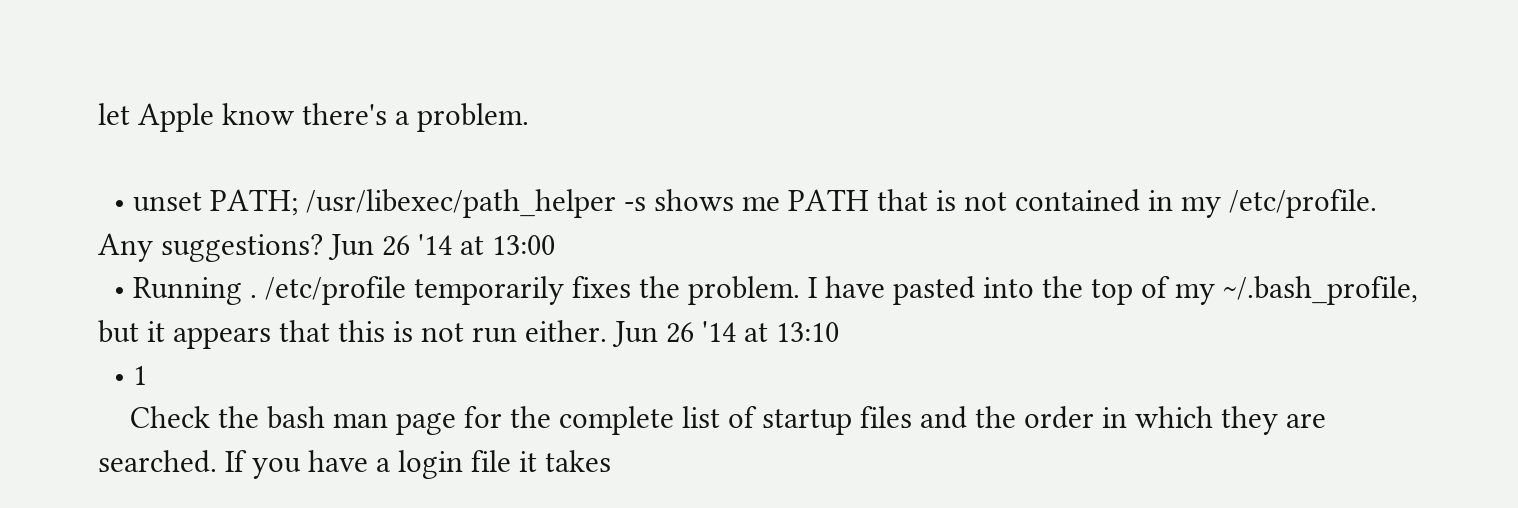let Apple know there's a problem.

  • unset PATH; /usr/libexec/path_helper -s shows me PATH that is not contained in my /etc/profile. Any suggestions? Jun 26 '14 at 13:00
  • Running . /etc/profile temporarily fixes the problem. I have pasted into the top of my ~/.bash_profile, but it appears that this is not run either. Jun 26 '14 at 13:10
  • 1
    Check the bash man page for the complete list of startup files and the order in which they are searched. If you have a login file it takes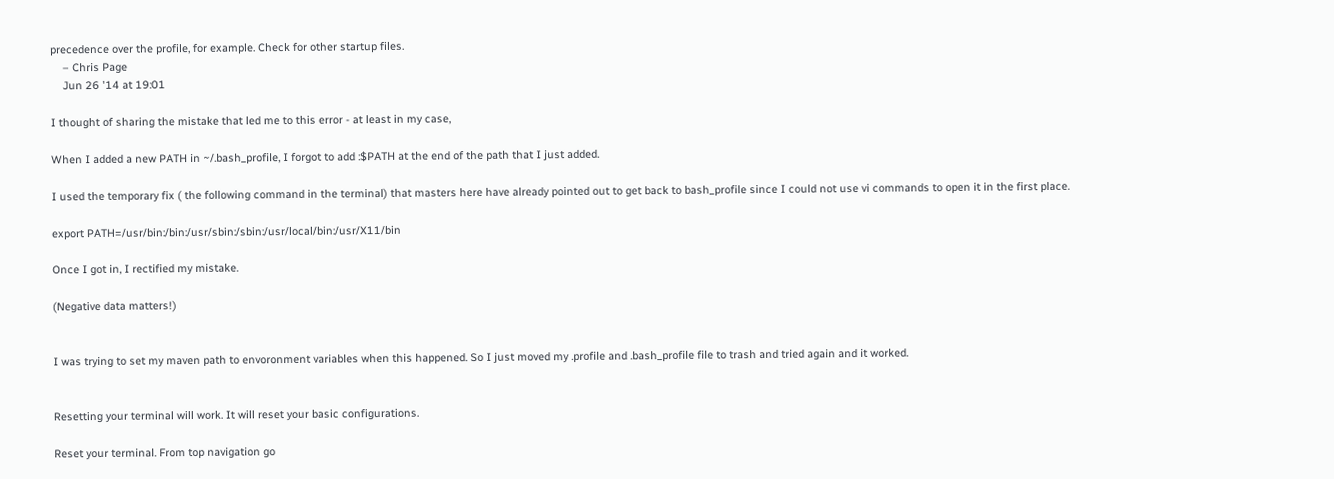precedence over the profile, for example. Check for other startup files.
    – Chris Page
    Jun 26 '14 at 19:01

I thought of sharing the mistake that led me to this error - at least in my case,

When I added a new PATH in ~/.bash_profile, I forgot to add :$PATH at the end of the path that I just added.

I used the temporary fix ( the following command in the terminal) that masters here have already pointed out to get back to bash_profile since I could not use vi commands to open it in the first place.

export PATH=/usr/bin:/bin:/usr/sbin:/sbin:/usr/local/bin:/usr/X11/bin

Once I got in, I rectified my mistake.

(Negative data matters!)


I was trying to set my maven path to envoronment variables when this happened. So I just moved my .profile and .bash_profile file to trash and tried again and it worked.


Resetting your terminal will work. It will reset your basic configurations.

Reset your terminal. From top navigation go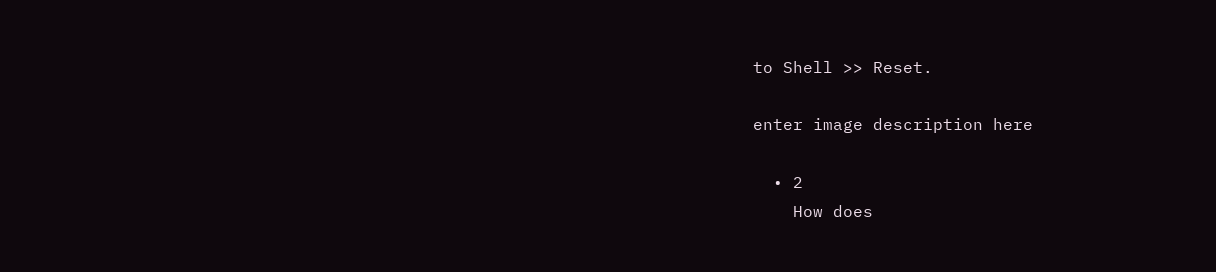to Shell >> Reset.

enter image description here

  • 2
    How does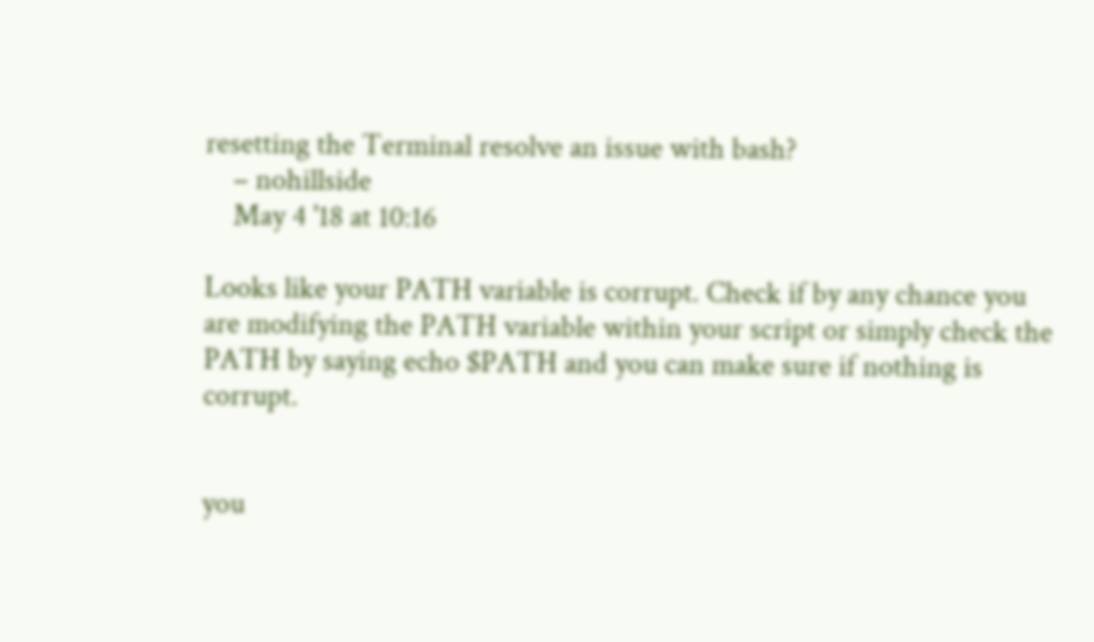resetting the Terminal resolve an issue with bash?
    – nohillside
    May 4 '18 at 10:16

Looks like your PATH variable is corrupt. Check if by any chance you are modifying the PATH variable within your script or simply check the PATH by saying echo $PATH and you can make sure if nothing is corrupt.


you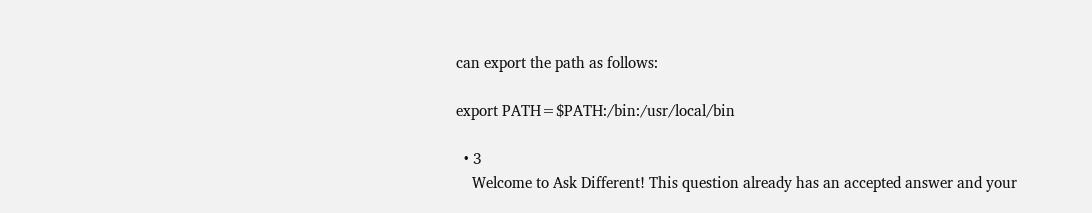can export the path as follows:

export PATH=$PATH:/bin:/usr/local/bin

  • 3
    Welcome to Ask Different! This question already has an accepted answer and your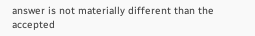answer is not materially different than the accepted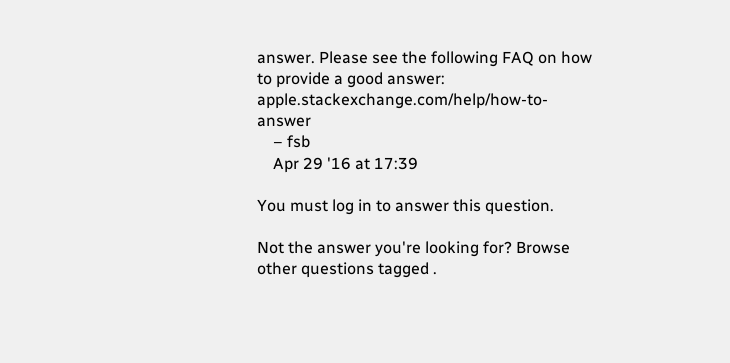answer. Please see the following FAQ on how to provide a good answer: apple.stackexchange.com/help/how-to-answer
    – fsb
    Apr 29 '16 at 17:39

You must log in to answer this question.

Not the answer you're looking for? Browse other questions tagged .